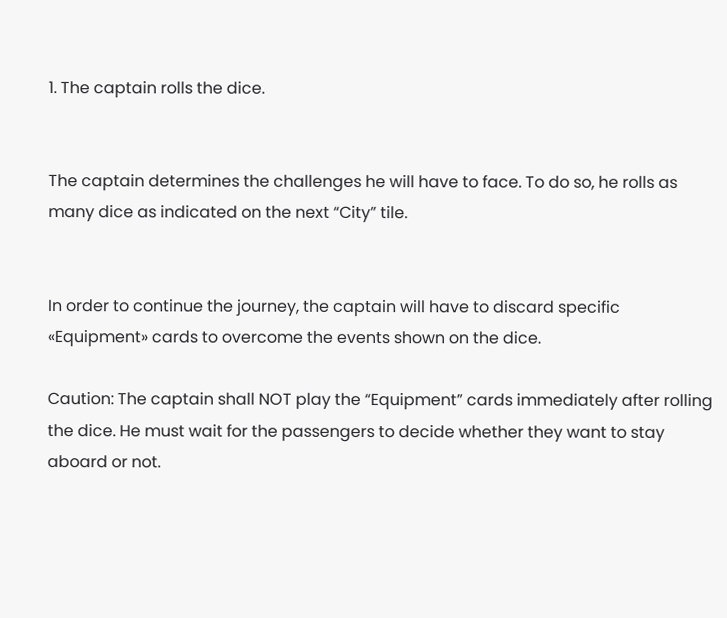1. The captain rolls the dice.


The captain determines the challenges he will have to face. To do so, he rolls as many dice as indicated on the next “City” tile.


In order to continue the journey, the captain will have to discard specific «Equipment» cards to overcome the events shown on the dice.

Caution: The captain shall NOT play the “Equipment” cards immediately after rolling the dice. He must wait for the passengers to decide whether they want to stay aboard or not.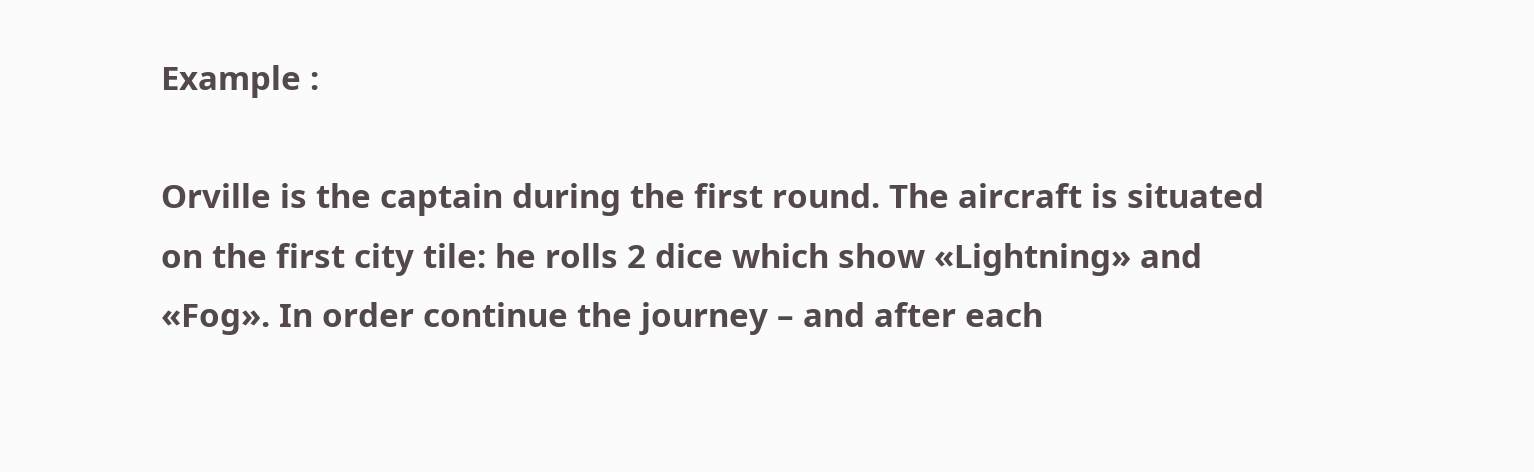Example :

Orville is the captain during the first round. The aircraft is situated on the first city tile: he rolls 2 dice which show «Lightning» and «Fog». In order continue the journey – and after each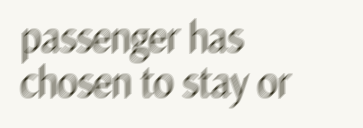passenger has chosen to stay or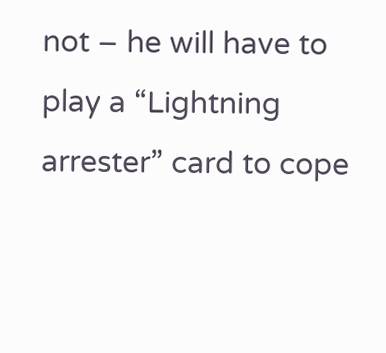not – he will have to play a “Lightning arrester” card to cope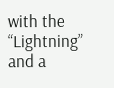with the “Lightning” and a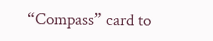“Compass” card to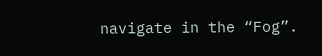navigate in the “Fog”.